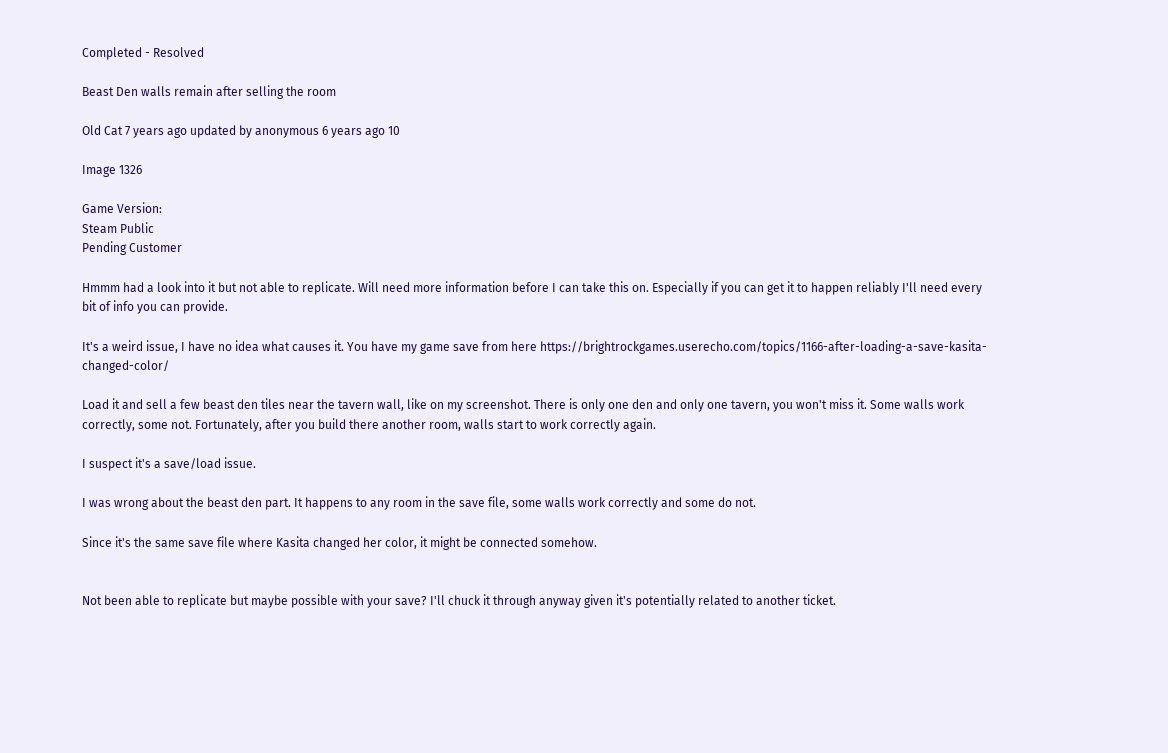Completed - Resolved

Beast Den walls remain after selling the room

Old Cat 7 years ago updated by anonymous 6 years ago 10

Image 1326

Game Version:
Steam Public
Pending Customer

Hmmm had a look into it but not able to replicate. Will need more information before I can take this on. Especially if you can get it to happen reliably I'll need every bit of info you can provide.

It's a weird issue, I have no idea what causes it. You have my game save from here https://brightrockgames.userecho.com/topics/1166-after-loading-a-save-kasita-changed-color/

Load it and sell a few beast den tiles near the tavern wall, like on my screenshot. There is only one den and only one tavern, you won't miss it. Some walls work correctly, some not. Fortunately, after you build there another room, walls start to work correctly again.

I suspect it's a save/load issue.

I was wrong about the beast den part. It happens to any room in the save file, some walls work correctly and some do not.

Since it's the same save file where Kasita changed her color, it might be connected somehow.


Not been able to replicate but maybe possible with your save? I'll chuck it through anyway given it's potentially related to another ticket.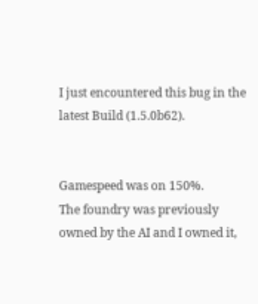I just encountered this bug in the latest Build (1.5.0b62).


Gamespeed was on 150%.
The foundry was previously owned by the AI and I owned it,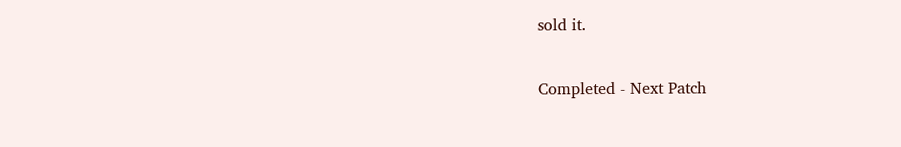sold it.

Completed - Next Patch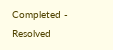Completed - Resolved